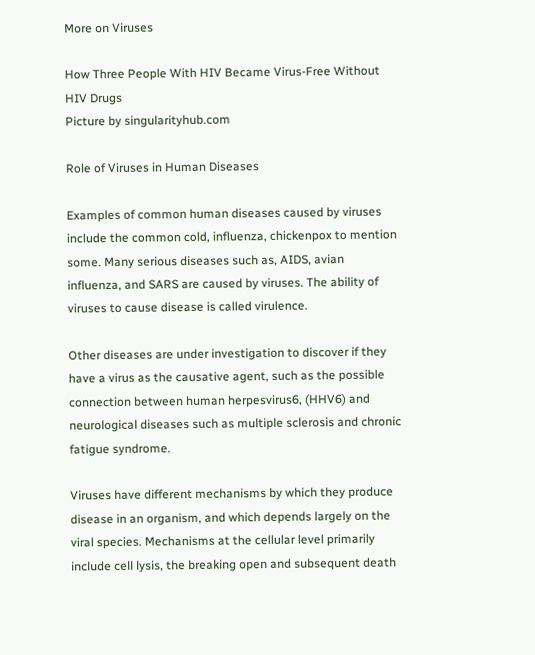More on Viruses

How Three People With HIV Became Virus-Free Without HIV Drugs
Picture by singularityhub.com

Role of Viruses in Human Diseases

Examples of common human diseases caused by viruses include the common cold, influenza, chickenpox to mention some. Many serious diseases such as, AIDS, avian influenza, and SARS are caused by viruses. The ability of viruses to cause disease is called virulence.

Other diseases are under investigation to discover if they have a virus as the causative agent, such as the possible connection between human herpesvirus6, (HHV6) and neurological diseases such as multiple sclerosis and chronic fatigue syndrome.

Viruses have different mechanisms by which they produce disease in an organism, and which depends largely on the viral species. Mechanisms at the cellular level primarily include cell lysis, the breaking open and subsequent death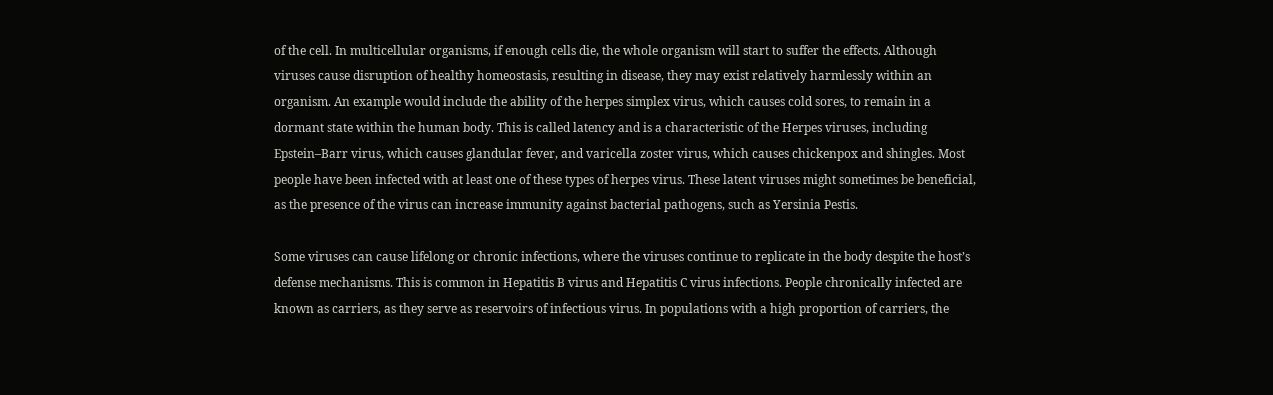of the cell. In multicellular organisms, if enough cells die, the whole organism will start to suffer the effects. Although viruses cause disruption of healthy homeostasis, resulting in disease, they may exist relatively harmlessly within an organism. An example would include the ability of the herpes simplex virus, which causes cold sores, to remain in a dormant state within the human body. This is called latency and is a characteristic of the Herpes viruses, including Epstein–Barr virus, which causes glandular fever, and varicella zoster virus, which causes chickenpox and shingles. Most people have been infected with at least one of these types of herpes virus. These latent viruses might sometimes be beneficial, as the presence of the virus can increase immunity against bacterial pathogens, such as Yersinia Pestis.

Some viruses can cause lifelong or chronic infections, where the viruses continue to replicate in the body despite the host’s defense mechanisms. This is common in Hepatitis B virus and Hepatitis C virus infections. People chronically infected are known as carriers, as they serve as reservoirs of infectious virus. In populations with a high proportion of carriers, the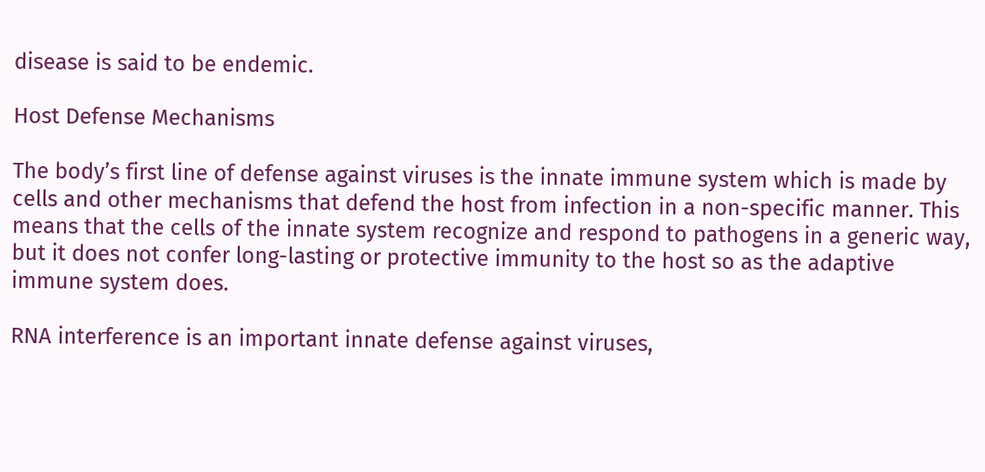disease is said to be endemic.

Host Defense Mechanisms

The body’s first line of defense against viruses is the innate immune system which is made by cells and other mechanisms that defend the host from infection in a non-specific manner. This means that the cells of the innate system recognize and respond to pathogens in a generic way, but it does not confer long-lasting or protective immunity to the host so as the adaptive immune system does.

RNA interference is an important innate defense against viruses,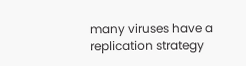many viruses have a replication strategy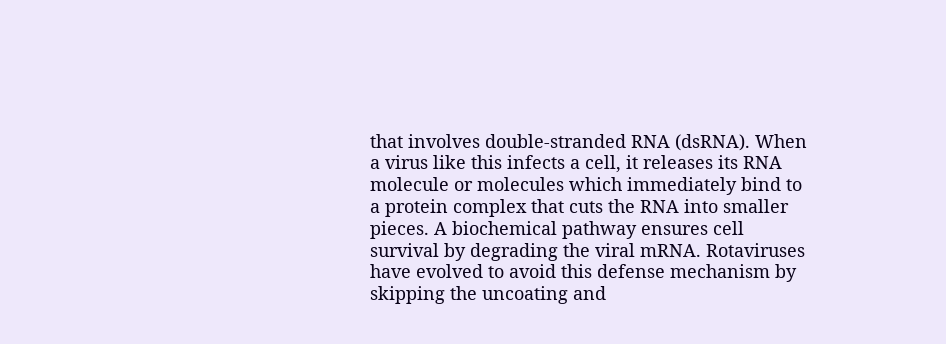that involves double-stranded RNA (dsRNA). When a virus like this infects a cell, it releases its RNA molecule or molecules which immediately bind to a protein complex that cuts the RNA into smaller pieces. A biochemical pathway ensures cell survival by degrading the viral mRNA. Rotaviruses have evolved to avoid this defense mechanism by skipping the uncoating and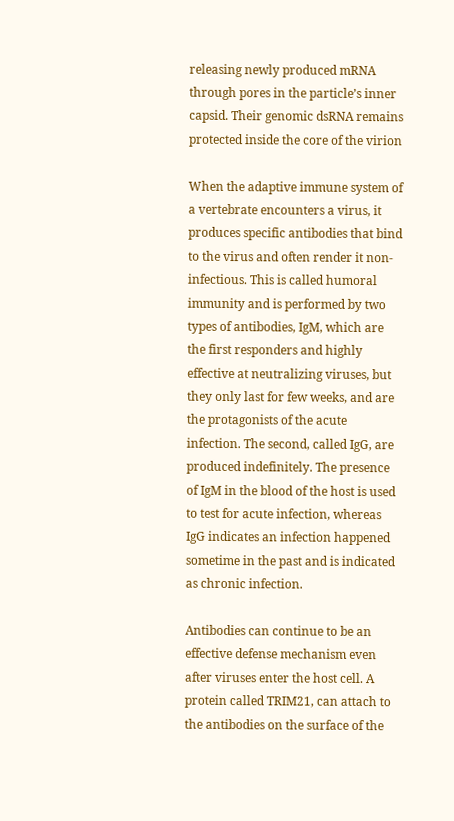releasing newly produced mRNA through pores in the particle’s inner capsid. Their genomic dsRNA remains protected inside the core of the virion

When the adaptive immune system of a vertebrate encounters a virus, it produces specific antibodies that bind to the virus and often render it non-infectious. This is called humoral immunity and is performed by two types of antibodies, IgM, which are the first responders and highly effective at neutralizing viruses, but they only last for few weeks, and are the protagonists of the acute infection. The second, called IgG, are produced indefinitely. The presence of IgM in the blood of the host is used to test for acute infection, whereas IgG indicates an infection happened sometime in the past and is indicated as chronic infection.

Antibodies can continue to be an effective defense mechanism even after viruses enter the host cell. A protein called TRIM21, can attach to the antibodies on the surface of the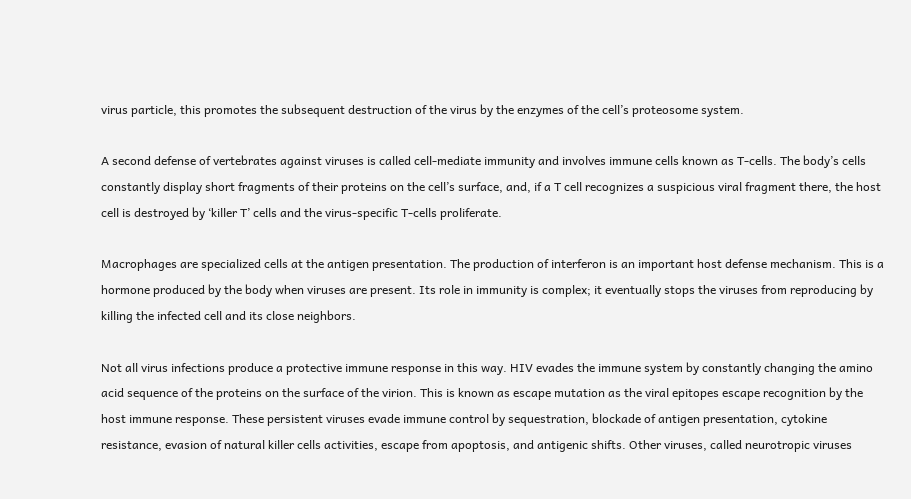virus particle, this promotes the subsequent destruction of the virus by the enzymes of the cell’s proteosome system.

A second defense of vertebrates against viruses is called cell-mediate immunity and involves immune cells known as T-cells. The body’s cells constantly display short fragments of their proteins on the cell’s surface, and, if a T cell recognizes a suspicious viral fragment there, the host cell is destroyed by ‘killer T’ cells and the virus-specific T-cells proliferate.

Macrophages are specialized cells at the antigen presentation. The production of interferon is an important host defense mechanism. This is a hormone produced by the body when viruses are present. Its role in immunity is complex; it eventually stops the viruses from reproducing by killing the infected cell and its close neighbors.

Not all virus infections produce a protective immune response in this way. HIV evades the immune system by constantly changing the amino acid sequence of the proteins on the surface of the virion. This is known as escape mutation as the viral epitopes escape recognition by the host immune response. These persistent viruses evade immune control by sequestration, blockade of antigen presentation, cytokine resistance, evasion of natural killer cells activities, escape from apoptosis, and antigenic shifts. Other viruses, called neurotropic viruses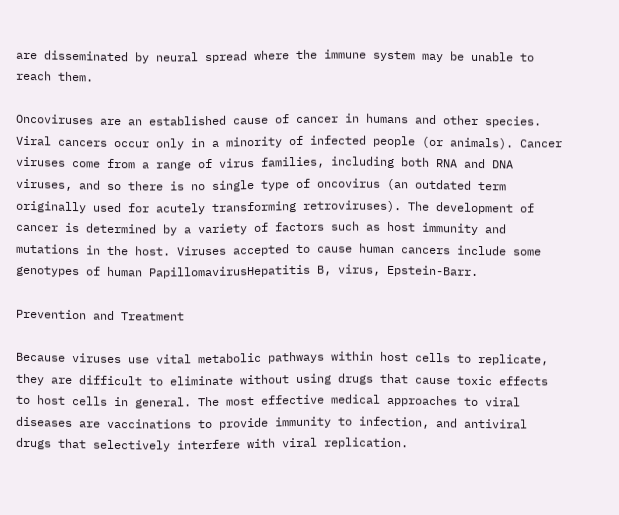are disseminated by neural spread where the immune system may be unable to reach them.

Oncoviruses are an established cause of cancer in humans and other species. Viral cancers occur only in a minority of infected people (or animals). Cancer viruses come from a range of virus families, including both RNA and DNA viruses, and so there is no single type of oncovirus (an outdated term originally used for acutely transforming retroviruses). The development of cancer is determined by a variety of factors such as host immunity and mutations in the host. Viruses accepted to cause human cancers include some genotypes of human PapillomavirusHepatitis B, virus, Epstein-Barr.

Prevention and Treatment

Because viruses use vital metabolic pathways within host cells to replicate, they are difficult to eliminate without using drugs that cause toxic effects to host cells in general. The most effective medical approaches to viral diseases are vaccinations to provide immunity to infection, and antiviral drugs that selectively interfere with viral replication.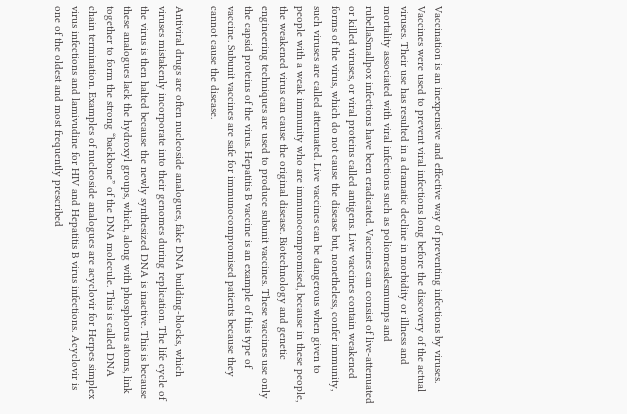Vaccination is an inexpensive and effective way of preventing infections by viruses. Vaccines were used to prevent viral infections long before the discovery of the actual viruses. Their use has resulted in a dramatic decline in morbidity or illness and mortality associated with viral infections such as poliomeaslesmumps and rubellaSmallpox infections have been eradicated. Vaccines can consist of live-attenuated or killed viruses, or viral proteins called antigens. Live vaccines contain weakened forms of the virus, which do not cause the disease but, nonetheless, confer immunity, such viruses are called attenuated. Live vaccines can be dangerous when given to people with a weak immunity who are immunocompromised, because in these people, the weakened virus can cause the original disease. Biotechnology and genetic engineering techniques are used to produce subunit vaccines. These vaccines use only the capsid proteins of the virus. Hepatitis B vaccine is an example of this type of vaccine. Subunit vaccines are safe for immunocompromised patients because they cannot cause the disease.

Antiviral drugs are often nucleoside analogues, fake DNA building-blocks, which viruses mistakenly incorporate into their genomes during replication. The life cycle of the virus is then halted because the newly synthesized DNA is inactive. This is because these analogues lack the hydroxyl groups, which, along with phosphorus atoms, link together to form the strong “backbone” of the DNA molecule. This is called DNA chain termination. Examples of nucleoside analogues are acyclovir for Herpes simplex virus infections and lamivudine for HIV and Hepatitis B virus infections. Acyclovir is one of the oldest and most frequently prescribed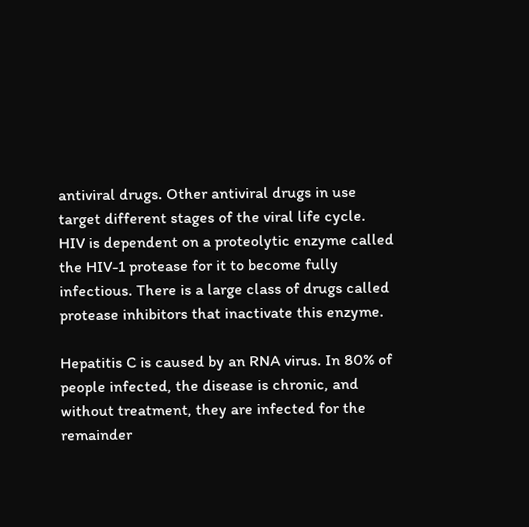antiviral drugs. Other antiviral drugs in use target different stages of the viral life cycle. HIV is dependent on a proteolytic enzyme called the HIV-1 protease for it to become fully infectious. There is a large class of drugs called protease inhibitors that inactivate this enzyme.

Hepatitis C is caused by an RNA virus. In 80% of people infected, the disease is chronic, and without treatment, they are infected for the remainder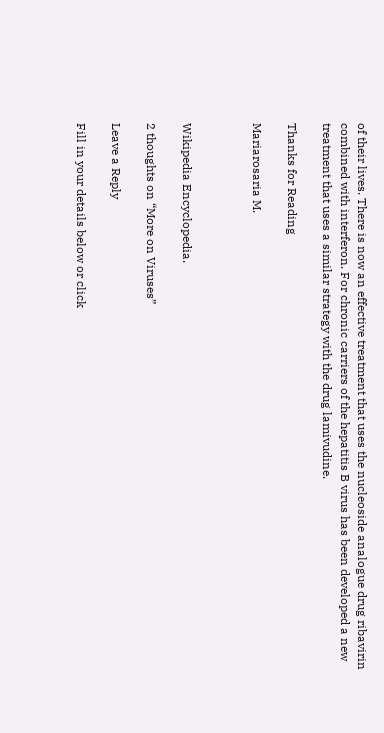of their lives. There is now an effective treatment that uses the nucleoside analogue drug ribavirin combined with interferon. For chronic carriers of the hepatitis B virus has been developed a new treatment that uses a similar strategy with the drug lamivudine.

Thanks for Reading

Mariarosaria M.



Wikipedia Encyclopedia.

2 thoughts on “More on Viruses”

Leave a Reply

Fill in your details below or click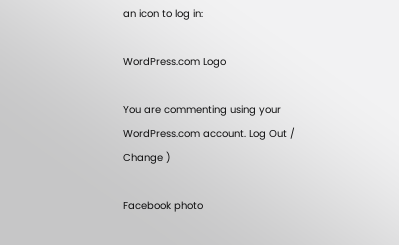an icon to log in:

WordPress.com Logo

You are commenting using your WordPress.com account. Log Out /  Change )

Facebook photo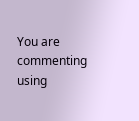You are commenting using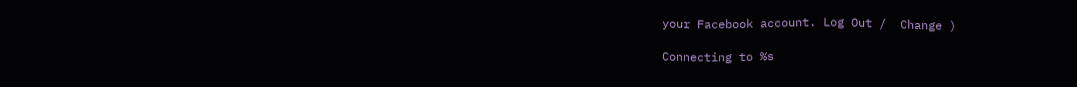your Facebook account. Log Out /  Change )

Connecting to %s